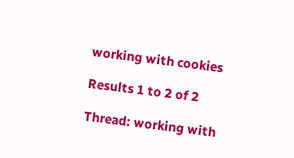working with cookies

Results 1 to 2 of 2

Thread: working with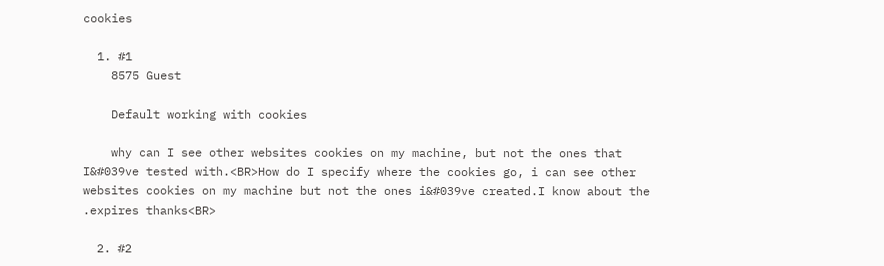cookies

  1. #1
    8575 Guest

    Default working with cookies

    why can I see other websites cookies on my machine, but not the ones that I&#039ve tested with.<BR>How do I specify where the cookies go, i can see other websites cookies on my machine but not the ones i&#039ve created.I know about the .expires thanks<BR>

  2. #2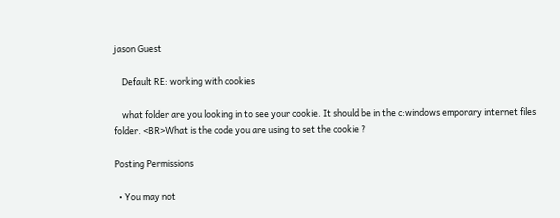jason Guest

    Default RE: working with cookies

    what folder are you looking in to see your cookie. It should be in the c:windows emporary internet files folder. <BR>What is the code you are using to set the cookie ?

Posting Permissions

  • You may not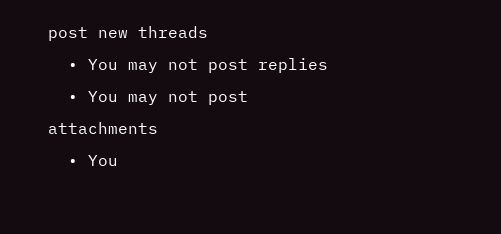post new threads
  • You may not post replies
  • You may not post attachments
  • You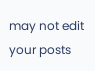may not edit your posts